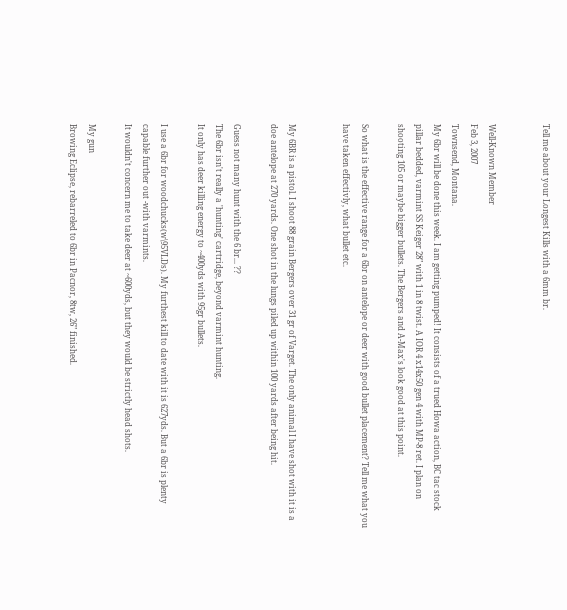Tell me about your Longest Kills with a 6mm br.


Well-Known Member
Feb 3, 2007
Townsend, Montana.
My 6br will be done this week. I am getting pumped! It consists of a trued Howa action, BC tac stock pillar bedded, varmint SS Keiger 28" with 1 in 8 twist. A IOR 4 x14x50 gen 4 with MP-8 ret. I plan on shooting 105 or maybe bigger bullets. The Bergers and A-Max's look good at this point.

So what is the effective range for a 6br on antelope or deer with good bullet placement? Tell me what you have taken effectivly, what bullet etc.


My 6BR is a pistol. I shoot 88 grain Bergers over 31 gr of Varget. The only animal I have shot with it is a doe antelope at 270 yards. One shot in the lungs piled up within 100 yards after being hit.

Guess not many hunt with the 6 br... ??
The 6br isn't really a 'hunting' cartridge, beyond varmint hunting.
It only has deer killing energy to ~400yds with 95gr bullets.

I use a 6br for woodchucks(w\95VLDs). My furthest kill to date with it is 627yds. But a 6br is plenty capable further out -with varmints.
It wouldn't concern me to take deer at ~600yds, but they would be strictly head shots.

My gun
Browing Eclipse, rebarreled to 6br in Pacnor, 8tw, 26" finished.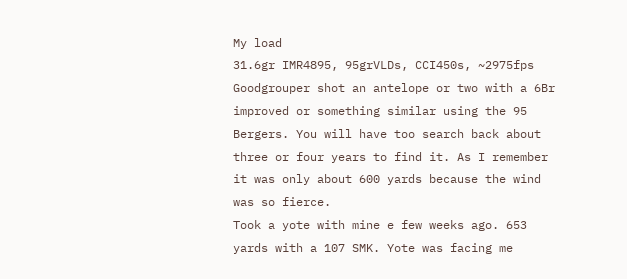My load
31.6gr IMR4895, 95grVLDs, CCI450s, ~2975fps
Goodgrouper shot an antelope or two with a 6Br improved or something similar using the 95 Bergers. You will have too search back about three or four years to find it. As I remember it was only about 600 yards because the wind was so fierce.
Took a yote with mine e few weeks ago. 653 yards with a 107 SMK. Yote was facing me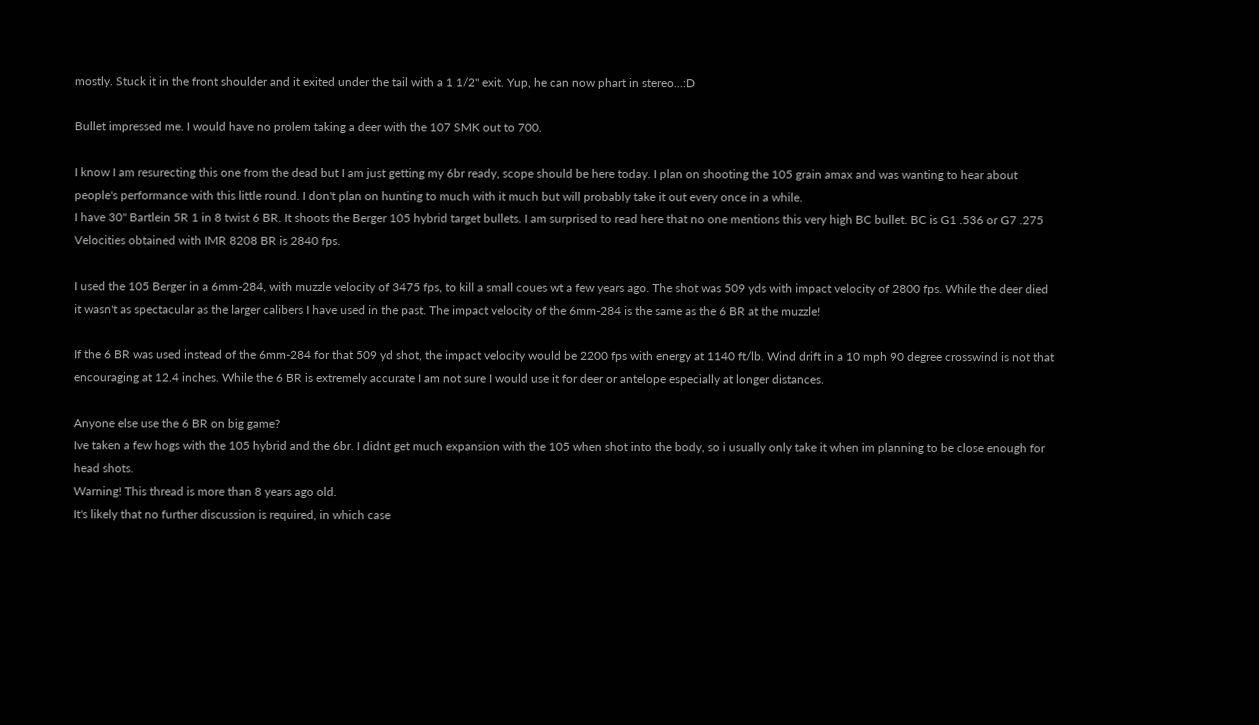mostly. Stuck it in the front shoulder and it exited under the tail with a 1 1/2" exit. Yup, he can now phart in stereo...:D

Bullet impressed me. I would have no prolem taking a deer with the 107 SMK out to 700.

I know I am resurecting this one from the dead but I am just getting my 6br ready, scope should be here today. I plan on shooting the 105 grain amax and was wanting to hear about people's performance with this little round. I don't plan on hunting to much with it much but will probably take it out every once in a while.
I have 30" Bartlein 5R 1 in 8 twist 6 BR. It shoots the Berger 105 hybrid target bullets. I am surprised to read here that no one mentions this very high BC bullet. BC is G1 .536 or G7 .275 Velocities obtained with IMR 8208 BR is 2840 fps.

I used the 105 Berger in a 6mm-284, with muzzle velocity of 3475 fps, to kill a small coues wt a few years ago. The shot was 509 yds with impact velocity of 2800 fps. While the deer died it wasn't as spectacular as the larger calibers I have used in the past. The impact velocity of the 6mm-284 is the same as the 6 BR at the muzzle!

If the 6 BR was used instead of the 6mm-284 for that 509 yd shot, the impact velocity would be 2200 fps with energy at 1140 ft/lb. Wind drift in a 10 mph 90 degree crosswind is not that encouraging at 12.4 inches. While the 6 BR is extremely accurate I am not sure I would use it for deer or antelope especially at longer distances.

Anyone else use the 6 BR on big game?
Ive taken a few hogs with the 105 hybrid and the 6br. I didnt get much expansion with the 105 when shot into the body, so i usually only take it when im planning to be close enough for head shots.
Warning! This thread is more than 8 years ago old.
It's likely that no further discussion is required, in which case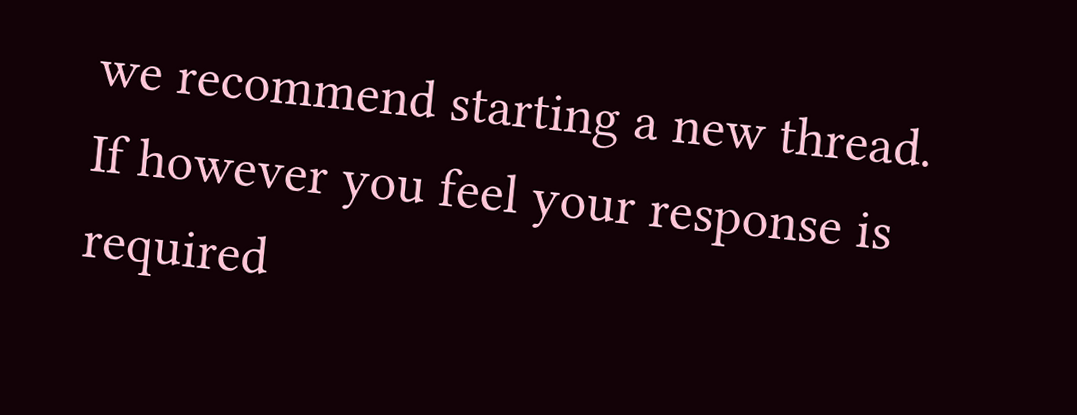we recommend starting a new thread. If however you feel your response is required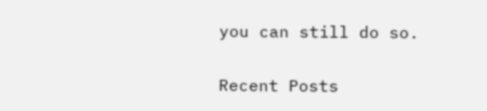you can still do so.

Recent Posts